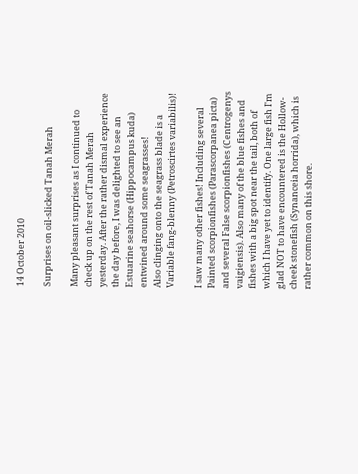14 October 2010

Surprises on oil-slicked Tanah Merah

Many pleasant surprises as I continued to check up on the rest of Tanah Merah yesterday. After the rather dismal experience the day before, I was delighted to see an Estuarine seahorse (Hippocampus kuda) entwined around some seagrasses!
Also clinging onto the seagrass blade is a Variable fang-blenny (Petroscirtes variabilis)!

I saw many other fishes! Including several Painted scorpionfishes (Parascorpanea picta) and several False scorpionfishes (Centrogenys vaigiensis). Also many of the blue fishes and fishes with a big spot near the tail, both of which I have yet to identify. One large fish I'm glad NOT to have encountered is the Hollow-cheek stonefish (Synanceia horrida), which is rather common on this shore.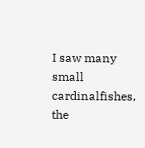I saw many small cardinalfishes, the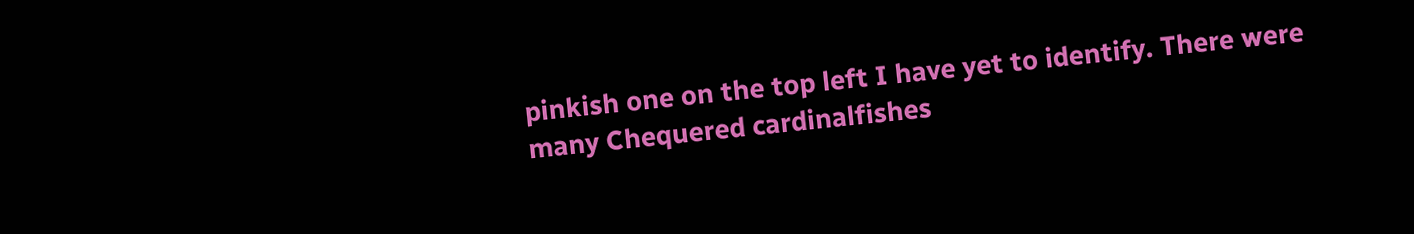pinkish one on the top left I have yet to identify. There were many Chequered cardinalfishes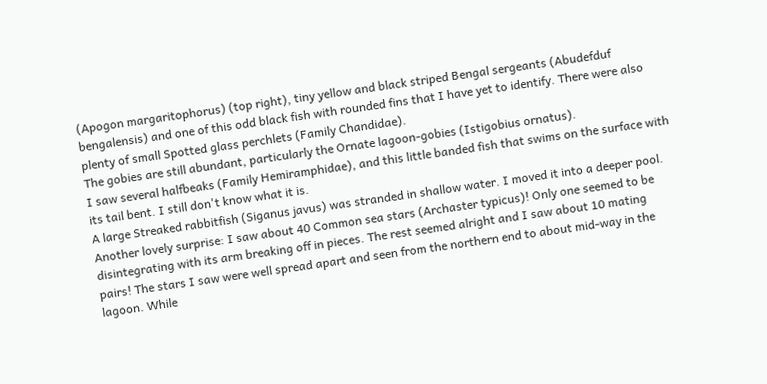(Apogon margaritophorus) (top right), tiny yellow and black striped Bengal sergeants (Abudefduf bengalensis) and one of this odd black fish with rounded fins that I have yet to identify. There were also plenty of small Spotted glass perchlets (Family Chandidae).
The gobies are still abundant, particularly the Ornate lagoon-gobies (Istigobius ornatus).
I saw several halfbeaks (Family Hemiramphidae), and this little banded fish that swims on the surface with its tail bent. I still don't know what it is.
A large Streaked rabbitfish (Siganus javus) was stranded in shallow water. I moved it into a deeper pool.
Another lovely surprise: I saw about 40 Common sea stars (Archaster typicus)! Only one seemed to be disintegrating with its arm breaking off in pieces. The rest seemed alright and I saw about 10 mating pairs! The stars I saw were well spread apart and seen from the northern end to about mid-way in the lagoon. While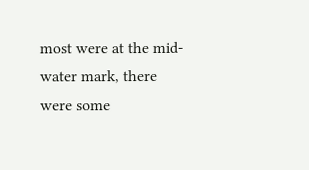most were at the mid-water mark, there were some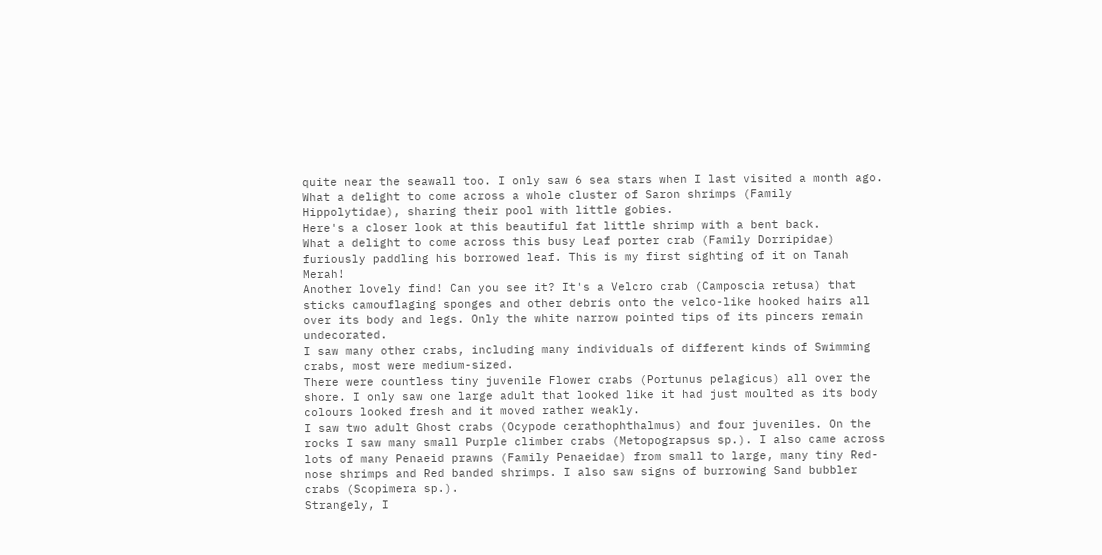quite near the seawall too. I only saw 6 sea stars when I last visited a month ago.
What a delight to come across a whole cluster of Saron shrimps (Family Hippolytidae), sharing their pool with little gobies.
Here's a closer look at this beautiful fat little shrimp with a bent back.
What a delight to come across this busy Leaf porter crab (Family Dorripidae) furiously paddling his borrowed leaf. This is my first sighting of it on Tanah Merah!
Another lovely find! Can you see it? It's a Velcro crab (Camposcia retusa) that sticks camouflaging sponges and other debris onto the velco-like hooked hairs all over its body and legs. Only the white narrow pointed tips of its pincers remain undecorated.
I saw many other crabs, including many individuals of different kinds of Swimming crabs, most were medium-sized.
There were countless tiny juvenile Flower crabs (Portunus pelagicus) all over the shore. I only saw one large adult that looked like it had just moulted as its body colours looked fresh and it moved rather weakly.
I saw two adult Ghost crabs (Ocypode cerathophthalmus) and four juveniles. On the rocks I saw many small Purple climber crabs (Metopograpsus sp.). I also came across lots of many Penaeid prawns (Family Penaeidae) from small to large, many tiny Red-nose shrimps and Red banded shrimps. I also saw signs of burrowing Sand bubbler crabs (Scopimera sp.).
Strangely, I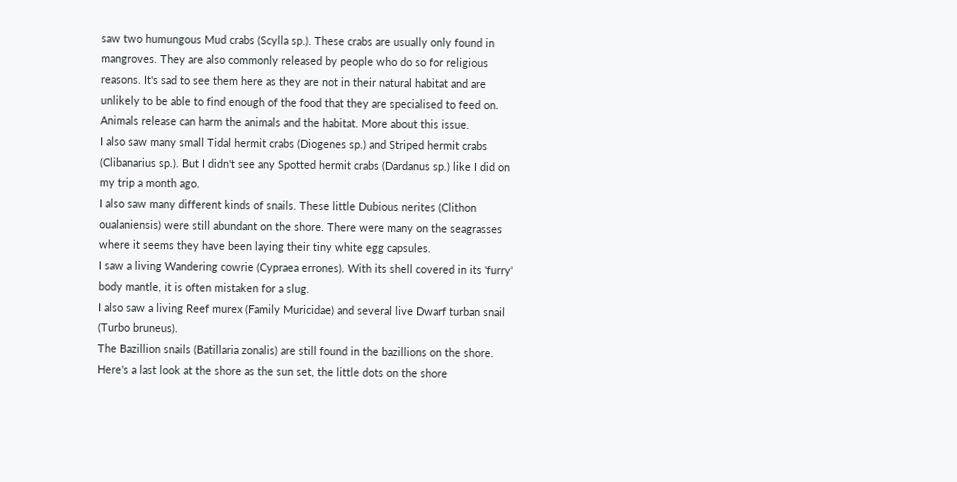saw two humungous Mud crabs (Scylla sp.). These crabs are usually only found in mangroves. They are also commonly released by people who do so for religious reasons. It's sad to see them here as they are not in their natural habitat and are unlikely to be able to find enough of the food that they are specialised to feed on. Animals release can harm the animals and the habitat. More about this issue.
I also saw many small Tidal hermit crabs (Diogenes sp.) and Striped hermit crabs (Clibanarius sp.). But I didn't see any Spotted hermit crabs (Dardanus sp.) like I did on my trip a month ago.
I also saw many different kinds of snails. These little Dubious nerites (Clithon oualaniensis) were still abundant on the shore. There were many on the seagrasses where it seems they have been laying their tiny white egg capsules.
I saw a living Wandering cowrie (Cypraea errones). With its shell covered in its 'furry' body mantle, it is often mistaken for a slug.
I also saw a living Reef murex (Family Muricidae) and several live Dwarf turban snail (Turbo bruneus).
The Bazillion snails (Batillaria zonalis) are still found in the bazillions on the shore. Here's a last look at the shore as the sun set, the little dots on the shore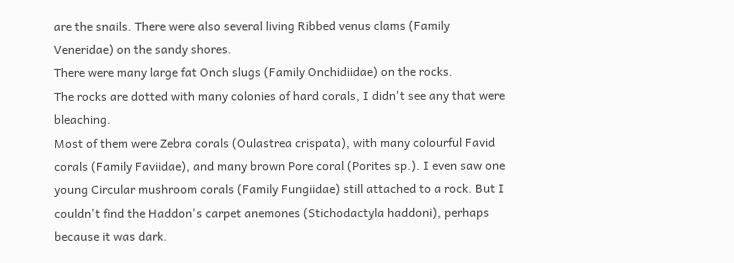are the snails. There were also several living Ribbed venus clams (Family Veneridae) on the sandy shores.
There were many large fat Onch slugs (Family Onchidiidae) on the rocks.
The rocks are dotted with many colonies of hard corals, I didn't see any that were bleaching.
Most of them were Zebra corals (Oulastrea crispata), with many colourful Favid corals (Family Faviidae), and many brown Pore coral (Porites sp.). I even saw one young Circular mushroom corals (Family Fungiidae) still attached to a rock. But I couldn't find the Haddon's carpet anemones (Stichodactyla haddoni), perhaps because it was dark.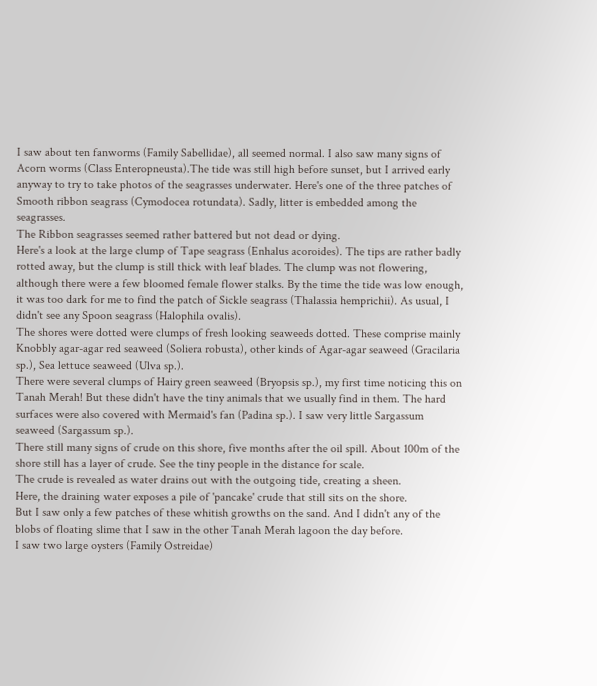I saw about ten fanworms (Family Sabellidae), all seemed normal. I also saw many signs of Acorn worms (Class Enteropneusta).The tide was still high before sunset, but I arrived early anyway to try to take photos of the seagrasses underwater. Here's one of the three patches of Smooth ribbon seagrass (Cymodocea rotundata). Sadly, litter is embedded among the seagrasses.
The Ribbon seagrasses seemed rather battered but not dead or dying.
Here's a look at the large clump of Tape seagrass (Enhalus acoroides). The tips are rather badly rotted away, but the clump is still thick with leaf blades. The clump was not flowering, although there were a few bloomed female flower stalks. By the time the tide was low enough, it was too dark for me to find the patch of Sickle seagrass (Thalassia hemprichii). As usual, I didn't see any Spoon seagrass (Halophila ovalis).
The shores were dotted were clumps of fresh looking seaweeds dotted. These comprise mainly Knobbly agar-agar red seaweed (Soliera robusta), other kinds of Agar-agar seaweed (Gracilaria sp.), Sea lettuce seaweed (Ulva sp.).
There were several clumps of Hairy green seaweed (Bryopsis sp.), my first time noticing this on Tanah Merah! But these didn't have the tiny animals that we usually find in them. The hard surfaces were also covered with Mermaid's fan (Padina sp.). I saw very little Sargassum seaweed (Sargassum sp.).
There still many signs of crude on this shore, five months after the oil spill. About 100m of the shore still has a layer of crude. See the tiny people in the distance for scale.
The crude is revealed as water drains out with the outgoing tide, creating a sheen.
Here, the draining water exposes a pile of 'pancake' crude that still sits on the shore.
But I saw only a few patches of these whitish growths on the sand. And I didn't any of the blobs of floating slime that I saw in the other Tanah Merah lagoon the day before.
I saw two large oysters (Family Ostreidae)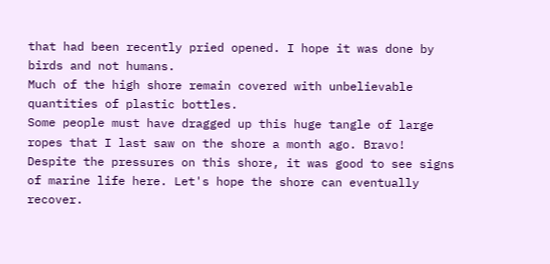that had been recently pried opened. I hope it was done by birds and not humans.
Much of the high shore remain covered with unbelievable quantities of plastic bottles.
Some people must have dragged up this huge tangle of large ropes that I last saw on the shore a month ago. Bravo!
Despite the pressures on this shore, it was good to see signs of marine life here. Let's hope the shore can eventually recover.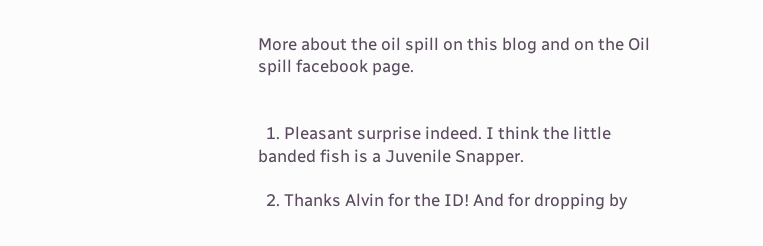More about the oil spill on this blog and on the Oil spill facebook page.


  1. Pleasant surprise indeed. I think the little banded fish is a Juvenile Snapper.

  2. Thanks Alvin for the ID! And for dropping by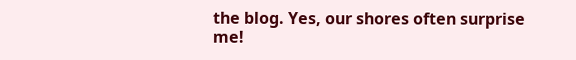the blog. Yes, our shores often surprise me!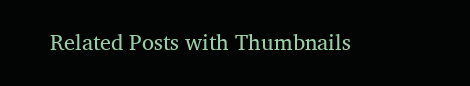Related Posts with Thumbnails